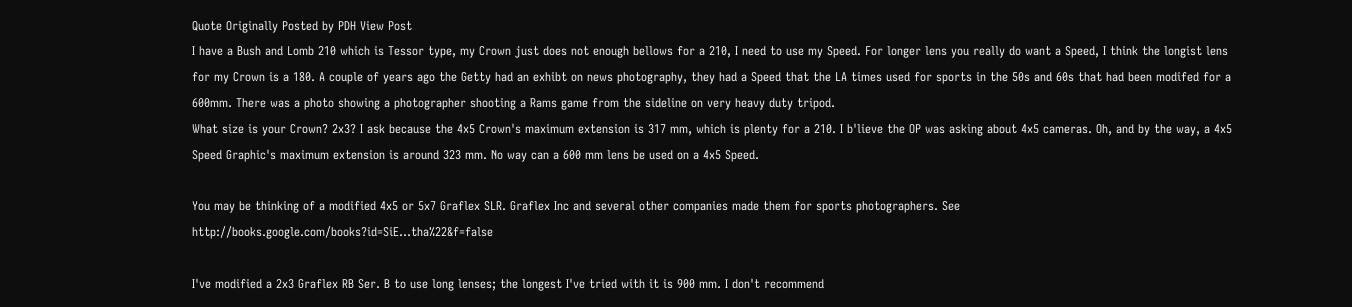Quote Originally Posted by PDH View Post
I have a Bush and Lomb 210 which is Tessor type, my Crown just does not enough bellows for a 210, I need to use my Speed. For longer lens you really do want a Speed, I think the longist lens for my Crown is a 180. A couple of years ago the Getty had an exhibt on news photography, they had a Speed that the LA times used for sports in the 50s and 60s that had been modifed for a 600mm. There was a photo showing a photographer shooting a Rams game from the sideline on very heavy duty tripod.
What size is your Crown? 2x3? I ask because the 4x5 Crown's maximum extension is 317 mm, which is plenty for a 210. I b'lieve the OP was asking about 4x5 cameras. Oh, and by the way, a 4x5 Speed Graphic's maximum extension is around 323 mm. No way can a 600 mm lens be used on a 4x5 Speed.

You may be thinking of a modified 4x5 or 5x7 Graflex SLR. Graflex Inc and several other companies made them for sports photographers. See http://books.google.com/books?id=SiE...tha%22&f=false

I've modified a 2x3 Graflex RB Ser. B to use long lenses; the longest I've tried with it is 900 mm. I don't recommend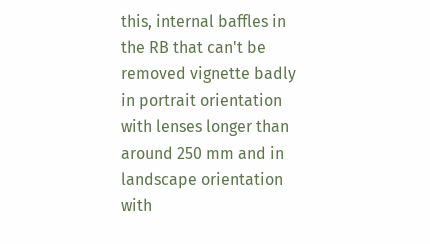this, internal baffles in the RB that can't be removed vignette badly in portrait orientation with lenses longer than around 250 mm and in landscape orientation with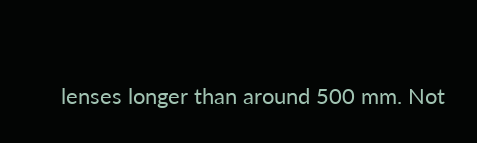lenses longer than around 500 mm. Not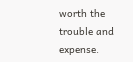worth the trouble and expense.